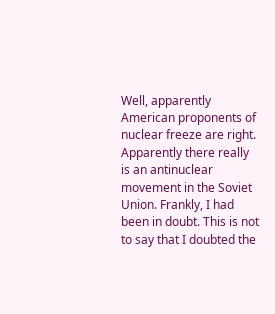Well, apparently American proponents of nuclear freeze are right. Apparently there really is an antinuclear movement in the Soviet Union. Frankly, I had been in doubt. This is not to say that I doubted the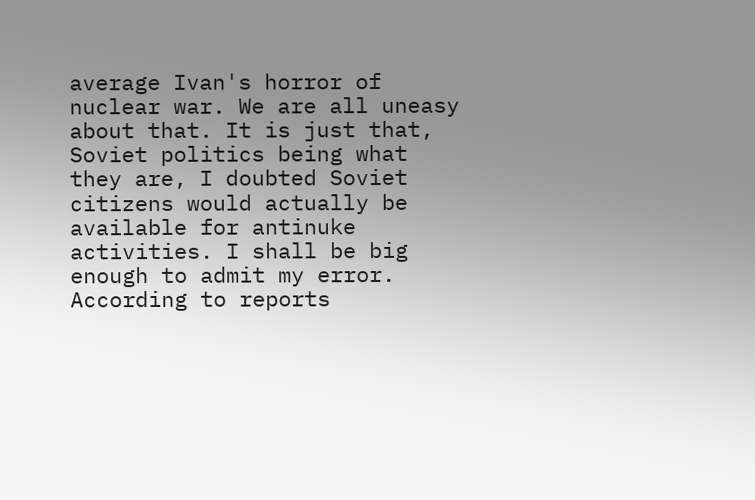average Ivan's horror of nuclear war. We are all uneasy about that. It is just that, Soviet politics being what they are, I doubted Soviet citizens would actually be available for antinuke activities. I shall be big enough to admit my error. According to reports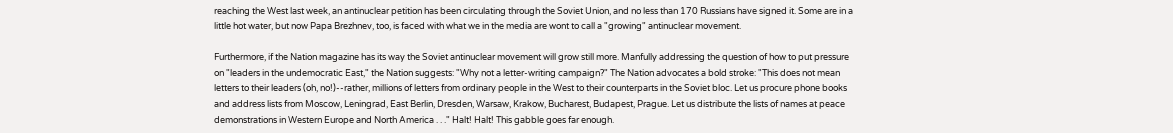reaching the West last week, an antinuclear petition has been circulating through the Soviet Union, and no less than 170 Russians have signed it. Some are in a little hot water, but now Papa Brezhnev, too, is faced with what we in the media are wont to call a "growing" antinuclear movement.

Furthermore, if the Nation magazine has its way the Soviet antinuclear movement will grow still more. Manfully addressing the question of how to put pressure on "leaders in the undemocratic East," the Nation suggests: "Why not a letter-writing campaign?" The Nation advocates a bold stroke: "This does not mean letters to their leaders (oh, no!)--rather, millions of letters from ordinary people in the West to their counterparts in the Soviet bloc. Let us procure phone books and address lists from Moscow, Leningrad, East Berlin, Dresden, Warsaw, Krakow, Bucharest, Budapest, Prague. Let us distribute the lists of names at peace demonstrations in Western Europe and North America . . ." Halt! Halt! This gabble goes far enough.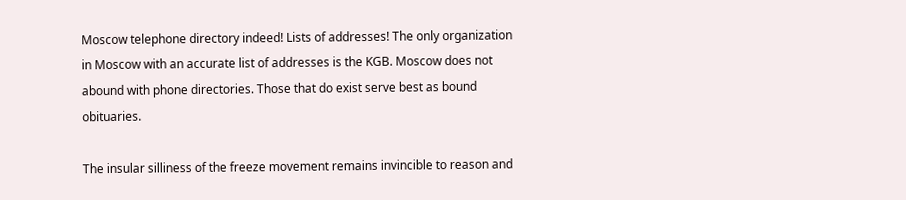Moscow telephone directory indeed! Lists of addresses! The only organization in Moscow with an accurate list of addresses is the KGB. Moscow does not abound with phone directories. Those that do exist serve best as bound obituaries.

The insular silliness of the freeze movement remains invincible to reason and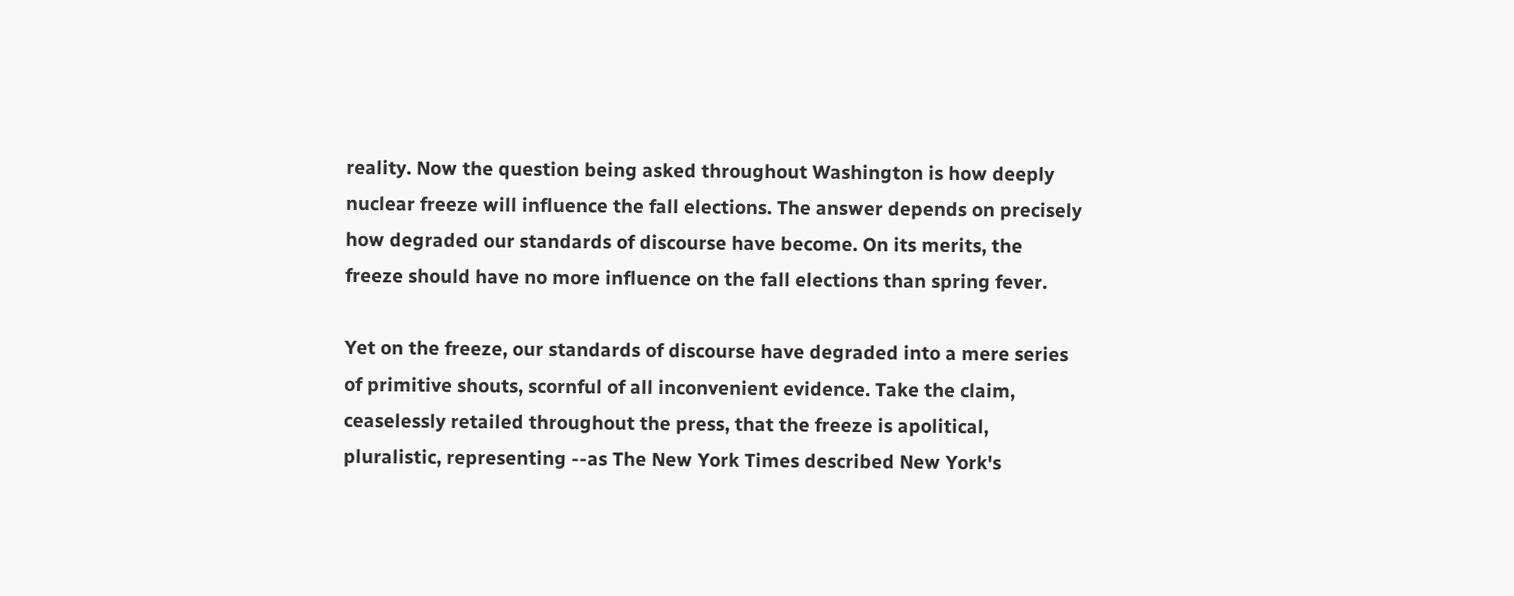reality. Now the question being asked throughout Washington is how deeply nuclear freeze will influence the fall elections. The answer depends on precisely how degraded our standards of discourse have become. On its merits, the freeze should have no more influence on the fall elections than spring fever.

Yet on the freeze, our standards of discourse have degraded into a mere series of primitive shouts, scornful of all inconvenient evidence. Take the claim, ceaselessly retailed throughout the press, that the freeze is apolitical, pluralistic, representing --as The New York Times described New York's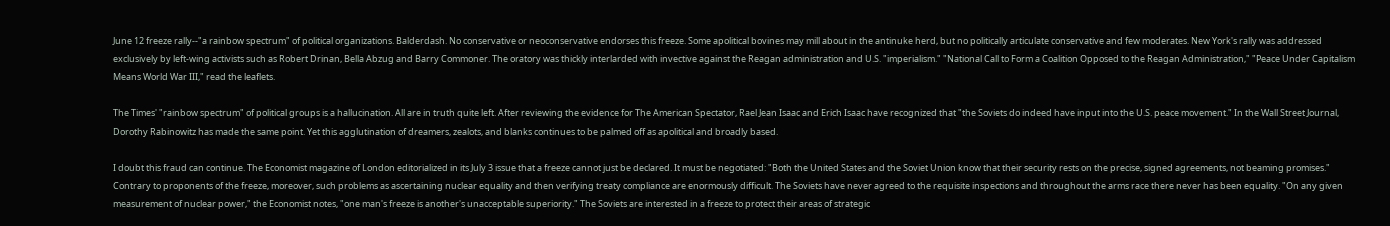June 12 freeze rally--"a rainbow spectrum" of political organizations. Balderdash. No conservative or neoconservative endorses this freeze. Some apolitical bovines may mill about in the antinuke herd, but no politically articulate conservative and few moderates. New York's rally was addressed exclusively by left-wing activists such as Robert Drinan, Bella Abzug and Barry Commoner. The oratory was thickly interlarded with invective against the Reagan administration and U.S. "imperialism." "National Call to Form a Coalition Opposed to the Reagan Administration," "Peace Under Capitalism Means World War III," read the leaflets.

The Times' "rainbow spectrum" of political groups is a hallucination. All are in truth quite left. After reviewing the evidence for The American Spectator, Rael Jean Isaac and Erich Isaac have recognized that "the Soviets do indeed have input into the U.S. peace movement." In the Wall Street Journal, Dorothy Rabinowitz has made the same point. Yet this agglutination of dreamers, zealots, and blanks continues to be palmed off as apolitical and broadly based.

I doubt this fraud can continue. The Economist magazine of London editorialized in its July 3 issue that a freeze cannot just be declared. It must be negotiated: "Both the United States and the Soviet Union know that their security rests on the precise, signed agreements, not beaming promises." Contrary to proponents of the freeze, moreover, such problems as ascertaining nuclear equality and then verifying treaty compliance are enormously difficult. The Soviets have never agreed to the requisite inspections and throughout the arms race there never has been equality. "On any given measurement of nuclear power," the Economist notes, "one man's freeze is another's unacceptable superiority." The Soviets are interested in a freeze to protect their areas of strategic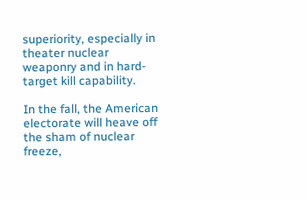superiority, especially in theater nuclear weaponry and in hard-target kill capability.

In the fall, the American electorate will heave off the sham of nuclear freeze,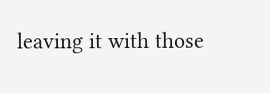leaving it with those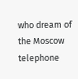who dream of the Moscow telephone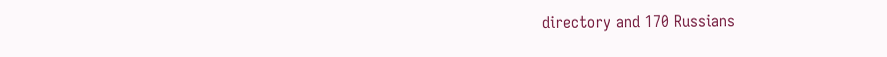directory and 170 Russians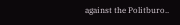against the Politburo..